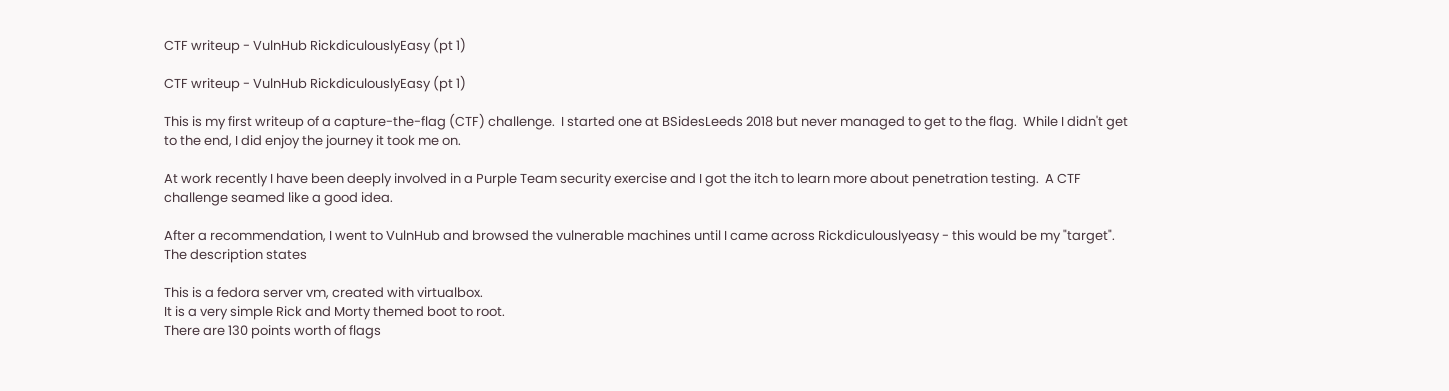CTF writeup - VulnHub RickdiculouslyEasy (pt 1)

CTF writeup - VulnHub RickdiculouslyEasy (pt 1)

This is my first writeup of a capture-the-flag (CTF) challenge.  I started one at BSidesLeeds 2018 but never managed to get to the flag.  While I didn't get to the end, I did enjoy the journey it took me on.

At work recently I have been deeply involved in a Purple Team security exercise and I got the itch to learn more about penetration testing.  A CTF challenge seamed like a good idea.

After a recommendation, I went to VulnHub and browsed the vulnerable machines until I came across Rickdiculouslyeasy - this would be my "target".  The description states

This is a fedora server vm, created with virtualbox.
It is a very simple Rick and Morty themed boot to root.
There are 130 points worth of flags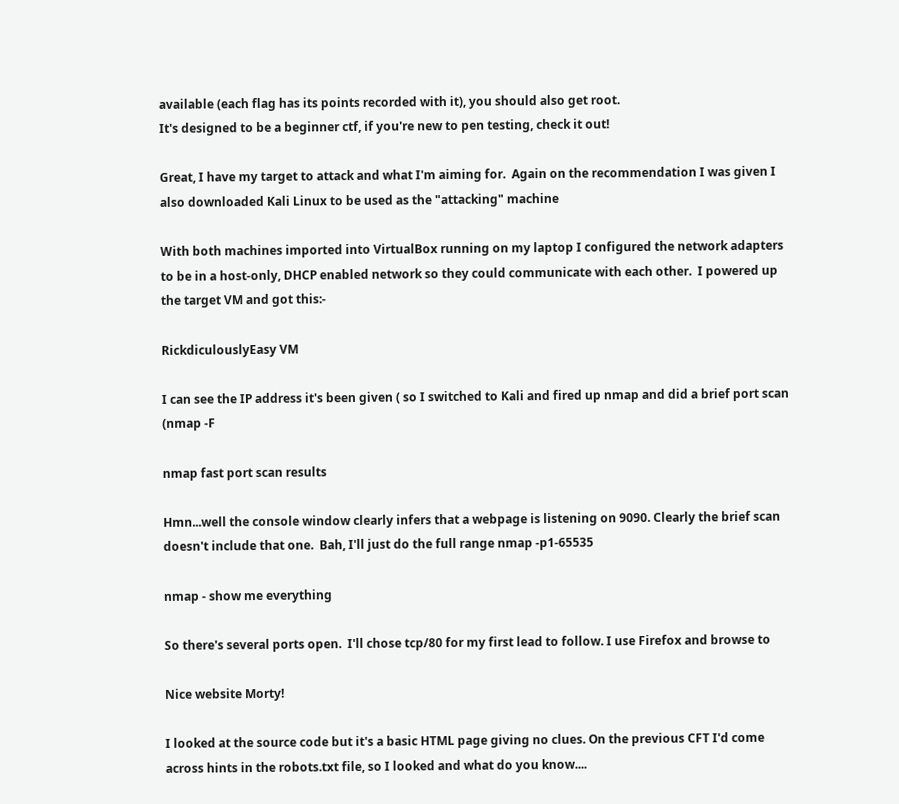available (each flag has its points recorded with it), you should also get root.
It's designed to be a beginner ctf, if you're new to pen testing, check it out!

Great, I have my target to attack and what I'm aiming for.  Again on the recommendation I was given I also downloaded Kali Linux to be used as the "attacking" machine

With both machines imported into VirtualBox running on my laptop I configured the network adapters to be in a host-only, DHCP enabled network so they could communicate with each other.  I powered up the target VM and got this:-

RickdiculouslyEasy VM

I can see the IP address it's been given ( so I switched to Kali and fired up nmap and did a brief port scan (nmap -F

nmap fast port scan results

Hmn...well the console window clearly infers that a webpage is listening on 9090. Clearly the brief scan doesn't include that one.  Bah, I'll just do the full range nmap -p1-65535

nmap - show me everything

So there's several ports open.  I'll chose tcp/80 for my first lead to follow. I use Firefox and browse to

Nice website Morty!

I looked at the source code but it's a basic HTML page giving no clues. On the previous CFT I'd come across hints in the robots.txt file, so I looked and what do you know....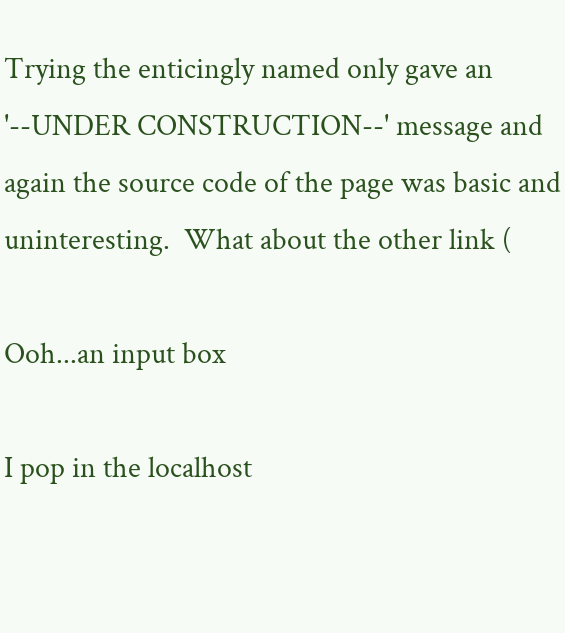Trying the enticingly named only gave an '--UNDER CONSTRUCTION--' message and again the source code of the page was basic and uninteresting.  What about the other link (

Ooh...an input box

I pop in the localhost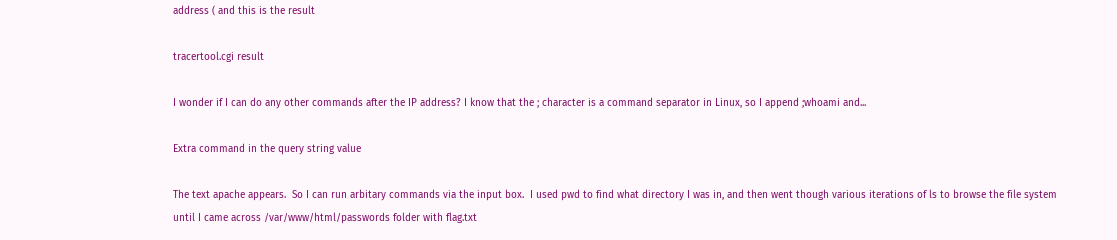address ( and this is the result

tracertool.cgi result

I wonder if I can do any other commands after the IP address? I know that the ; character is a command separator in Linux, so I append ;whoami and...

Extra command in the query string value

The text apache appears.  So I can run arbitary commands via the input box.  I used pwd to find what directory I was in, and then went though various iterations of ls to browse the file system until I came across /var/www/html/passwords folder with flag.txt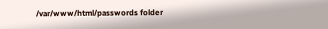/var/www/html/passwords folder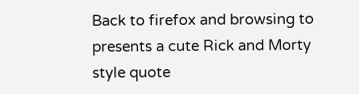Back to firefox and browsing to presents a cute Rick and Morty style quote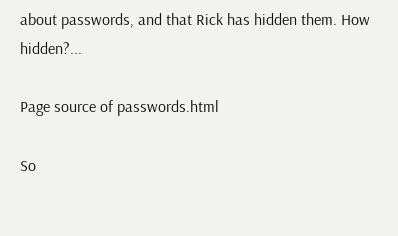about passwords, and that Rick has hidden them. How hidden?...

Page source of passwords.html

So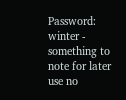Password: winter - something to note for later use no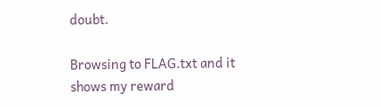doubt.

Browsing to FLAG.txt and it shows my reward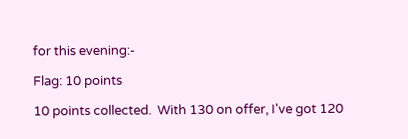for this evening:-

Flag: 10 points

10 points collected.  With 130 on offer, I've got 120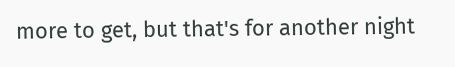more to get, but that's for another night